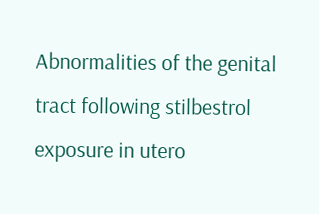Abnormalities of the genital tract following stilbestrol exposure in utero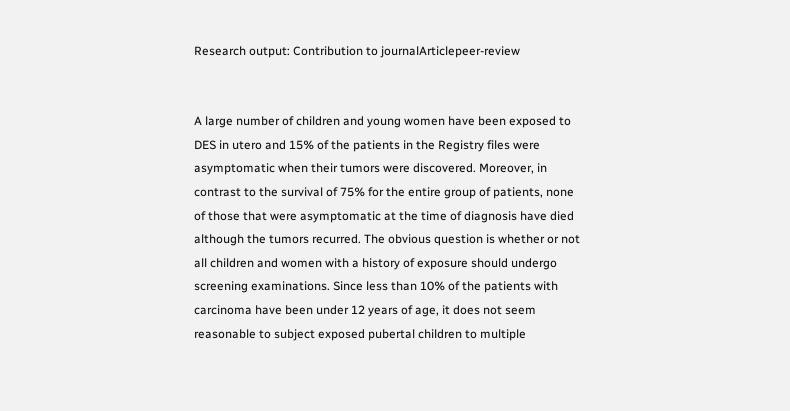Research output: Contribution to journalArticlepeer-review


A large number of children and young women have been exposed to DES in utero and 15% of the patients in the Registry files were asymptomatic when their tumors were discovered. Moreover, in contrast to the survival of 75% for the entire group of patients, none of those that were asymptomatic at the time of diagnosis have died although the tumors recurred. The obvious question is whether or not all children and women with a history of exposure should undergo screening examinations. Since less than 10% of the patients with carcinoma have been under 12 years of age, it does not seem reasonable to subject exposed pubertal children to multiple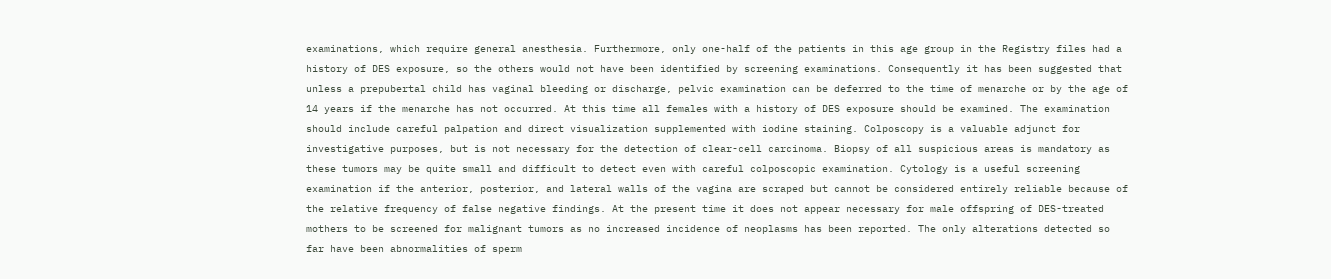examinations, which require general anesthesia. Furthermore, only one-half of the patients in this age group in the Registry files had a history of DES exposure, so the others would not have been identified by screening examinations. Consequently it has been suggested that unless a prepubertal child has vaginal bleeding or discharge, pelvic examination can be deferred to the time of menarche or by the age of 14 years if the menarche has not occurred. At this time all females with a history of DES exposure should be examined. The examination should include careful palpation and direct visualization supplemented with iodine staining. Colposcopy is a valuable adjunct for investigative purposes, but is not necessary for the detection of clear-cell carcinoma. Biopsy of all suspicious areas is mandatory as these tumors may be quite small and difficult to detect even with careful colposcopic examination. Cytology is a useful screening examination if the anterior, posterior, and lateral walls of the vagina are scraped but cannot be considered entirely reliable because of the relative frequency of false negative findings. At the present time it does not appear necessary for male offspring of DES-treated mothers to be screened for malignant tumors as no increased incidence of neoplasms has been reported. The only alterations detected so far have been abnormalities of sperm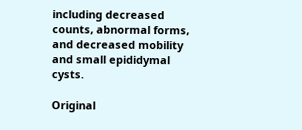including decreased counts, abnormal forms, and decreased mobility and small epididymal cysts.

Original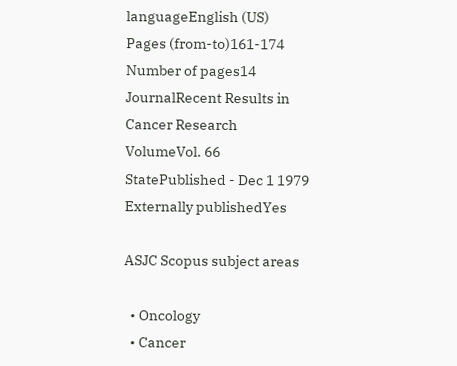languageEnglish (US)
Pages (from-to)161-174
Number of pages14
JournalRecent Results in Cancer Research
VolumeVol. 66
StatePublished - Dec 1 1979
Externally publishedYes

ASJC Scopus subject areas

  • Oncology
  • Cancer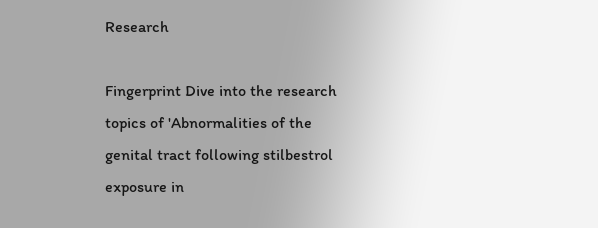Research

Fingerprint Dive into the research topics of 'Abnormalities of the genital tract following stilbestrol exposure in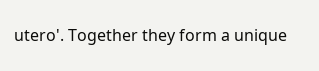utero'. Together they form a unique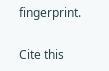fingerprint.

Cite this